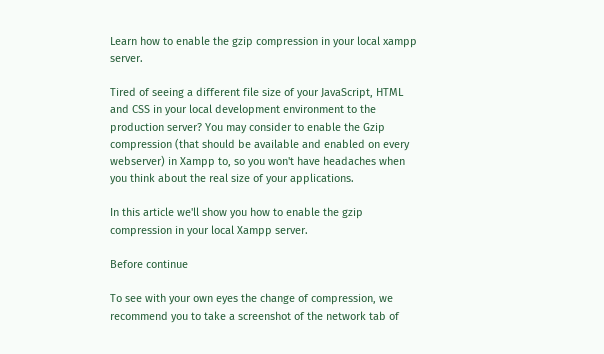Learn how to enable the gzip compression in your local xampp server.

Tired of seeing a different file size of your JavaScript, HTML and CSS in your local development environment to the production server? You may consider to enable the Gzip compression (that should be available and enabled on every webserver) in Xampp to, so you won't have headaches when you think about the real size of your applications.

In this article we'll show you how to enable the gzip compression in your local Xampp server.

Before continue

To see with your own eyes the change of compression, we recommend you to take a screenshot of the network tab of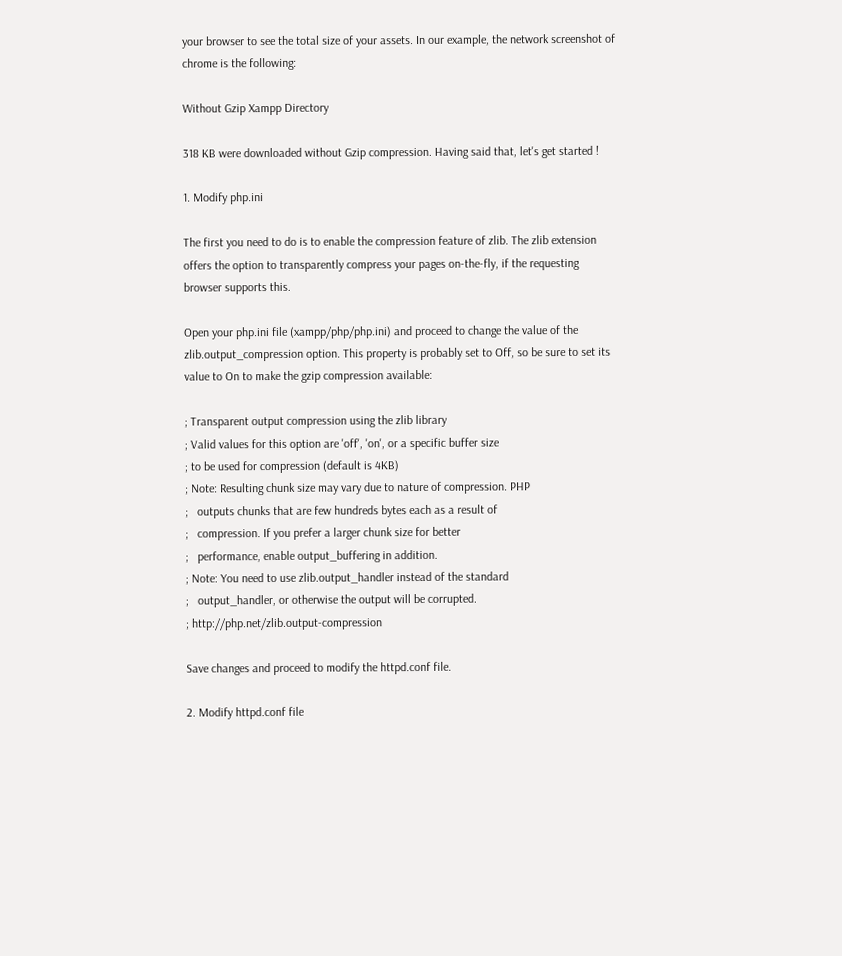your browser to see the total size of your assets. In our example, the network screenshot of chrome is the following:

Without Gzip Xampp Directory

318 KB were downloaded without Gzip compression. Having said that, let's get started !

1. Modify php.ini

The first you need to do is to enable the compression feature of zlib. The zlib extension offers the option to transparently compress your pages on-the-fly, if the requesting browser supports this.

Open your php.ini file (xampp/php/php.ini) and proceed to change the value of the zlib.output_compression option. This property is probably set to Off, so be sure to set its value to On to make the gzip compression available:

; Transparent output compression using the zlib library
; Valid values for this option are 'off', 'on', or a specific buffer size
; to be used for compression (default is 4KB)
; Note: Resulting chunk size may vary due to nature of compression. PHP
;   outputs chunks that are few hundreds bytes each as a result of
;   compression. If you prefer a larger chunk size for better
;   performance, enable output_buffering in addition.
; Note: You need to use zlib.output_handler instead of the standard
;   output_handler, or otherwise the output will be corrupted.
; http://php.net/zlib.output-compression

Save changes and proceed to modify the httpd.conf file.

2. Modify httpd.conf file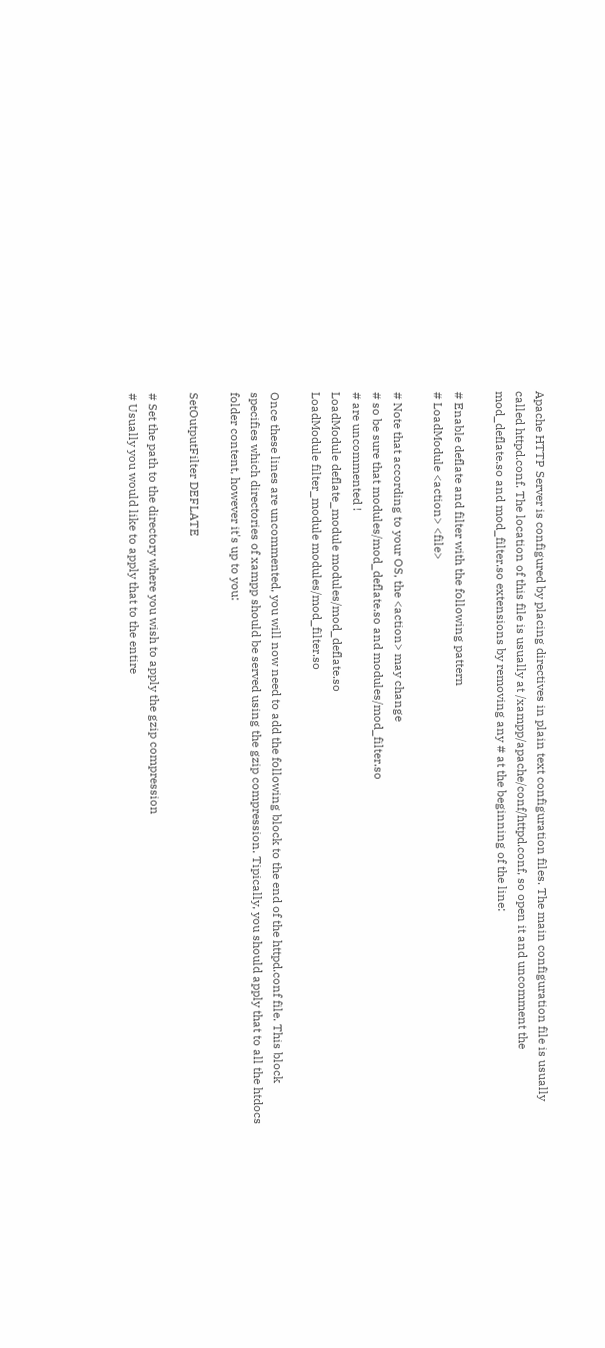Apache HTTP Server is configured by placing directives in plain text configuration files. The main configuration file is usually called httpd.conf. The location of this file is usually at /xampp/apache/conf/httpd.conf, so open it and uncomment the mod_deflate.so and mod_filter.so extensions by removing any # at the beginning of the line:

# Enable deflate and filter with the following pattern
# LoadModule <action> <file>

# Note that according to your OS, the <action> may change
# so be sure that modules/mod_deflate.so and modules/mod_filter.so
# are uncommented !
LoadModule deflate_module modules/mod_deflate.so
LoadModule filter_module modules/mod_filter.so

Once these lines are uncommented, you will now need to add the following block to the end of the httpd.conf file. This block specifies which directories of xampp should be served using the gzip compression. Tipically, you should apply that to all the htdocs folder content, however it's up to you:

SetOutputFilter DEFLATE

# Set the path to the directory where you wish to apply the gzip compression
# Usually you would like to apply that to the entire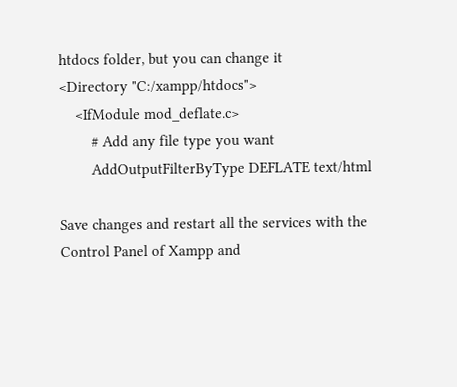htdocs folder, but you can change it
<Directory "C:/xampp/htdocs">
    <IfModule mod_deflate.c>
        # Add any file type you want
        AddOutputFilterByType DEFLATE text/html

Save changes and restart all the services with the Control Panel of Xampp and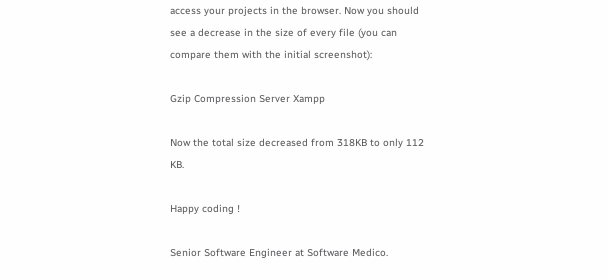access your projects in the browser. Now you should see a decrease in the size of every file (you can compare them with the initial screenshot):

Gzip Compression Server Xampp

Now the total size decreased from 318KB to only 112 KB.

Happy coding !

Senior Software Engineer at Software Medico.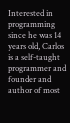Interested in programming since he was 14 years old, Carlos is a self-taught programmer and founder and author of most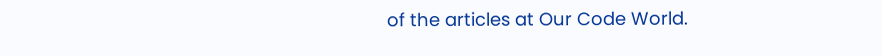of the articles at Our Code World.